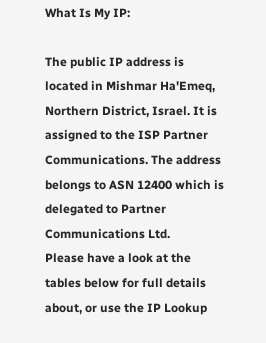What Is My IP:

The public IP address is located in Mishmar Ha'Emeq, Northern District, Israel. It is assigned to the ISP Partner Communications. The address belongs to ASN 12400 which is delegated to Partner Communications Ltd.
Please have a look at the tables below for full details about, or use the IP Lookup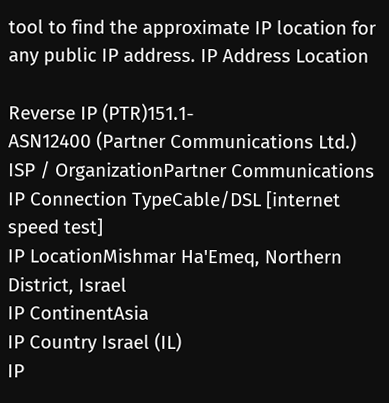tool to find the approximate IP location for any public IP address. IP Address Location

Reverse IP (PTR)151.1-
ASN12400 (Partner Communications Ltd.)
ISP / OrganizationPartner Communications
IP Connection TypeCable/DSL [internet speed test]
IP LocationMishmar Ha'Emeq, Northern District, Israel
IP ContinentAsia
IP Country Israel (IL)
IP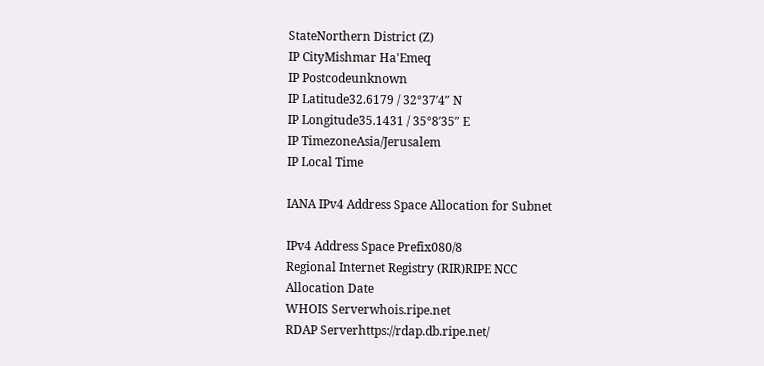StateNorthern District (Z)
IP CityMishmar Ha'Emeq
IP Postcodeunknown
IP Latitude32.6179 / 32°37′4″ N
IP Longitude35.1431 / 35°8′35″ E
IP TimezoneAsia/Jerusalem
IP Local Time

IANA IPv4 Address Space Allocation for Subnet

IPv4 Address Space Prefix080/8
Regional Internet Registry (RIR)RIPE NCC
Allocation Date
WHOIS Serverwhois.ripe.net
RDAP Serverhttps://rdap.db.ripe.net/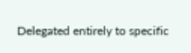Delegated entirely to specific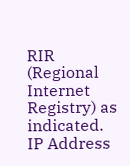RIR (Regional Internet Registry) as indicated. IP Address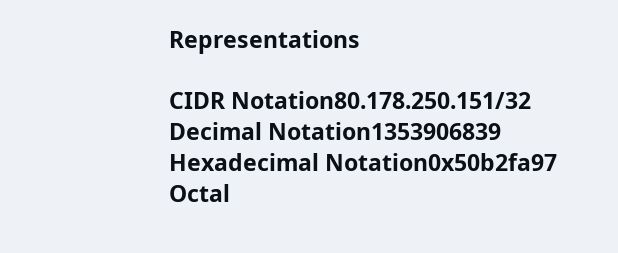Representations

CIDR Notation80.178.250.151/32
Decimal Notation1353906839
Hexadecimal Notation0x50b2fa97
Octal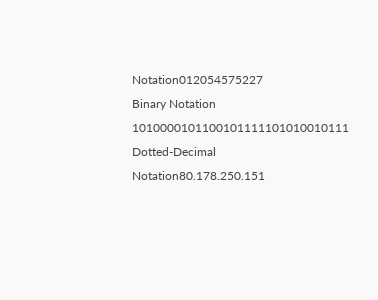Notation012054575227
Binary Notation 1010000101100101111101010010111
Dotted-Decimal Notation80.178.250.151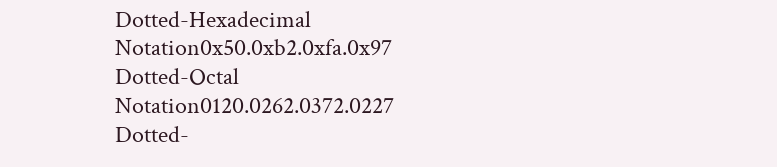Dotted-Hexadecimal Notation0x50.0xb2.0xfa.0x97
Dotted-Octal Notation0120.0262.0372.0227
Dotted-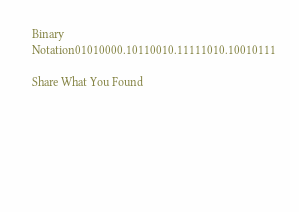Binary Notation01010000.10110010.11111010.10010111

Share What You Found